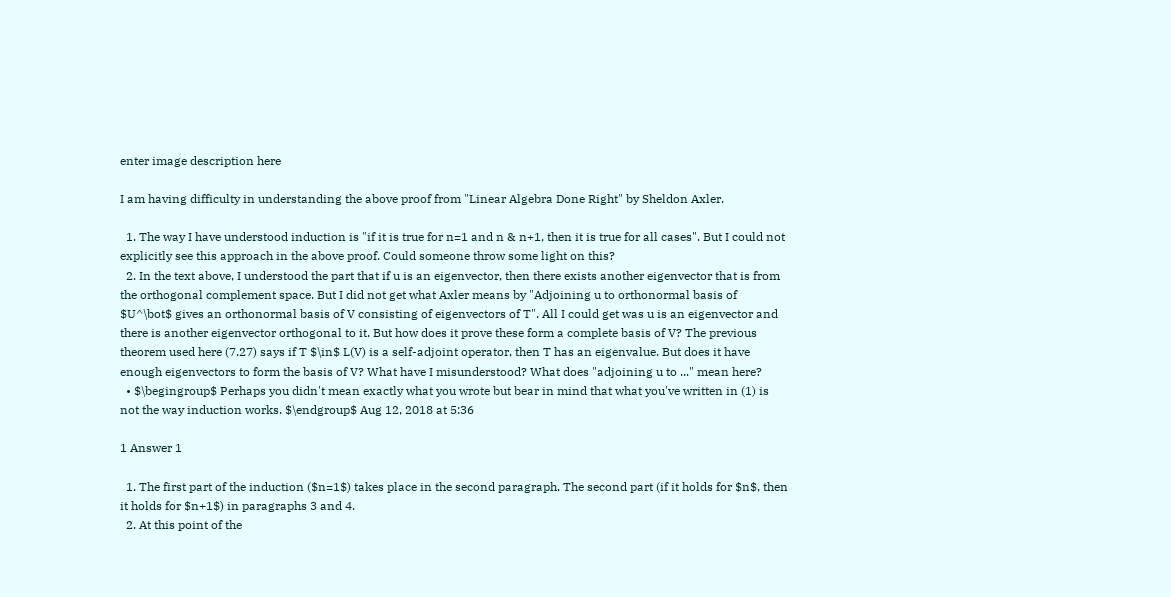enter image description here

I am having difficulty in understanding the above proof from "Linear Algebra Done Right" by Sheldon Axler.

  1. The way I have understood induction is "if it is true for n=1 and n & n+1, then it is true for all cases". But I could not explicitly see this approach in the above proof. Could someone throw some light on this?
  2. In the text above, I understood the part that if u is an eigenvector, then there exists another eigenvector that is from the orthogonal complement space. But I did not get what Axler means by "Adjoining u to orthonormal basis of $U^\bot$ gives an orthonormal basis of V consisting of eigenvectors of T". All I could get was u is an eigenvector and there is another eigenvector orthogonal to it. But how does it prove these form a complete basis of V? The previous theorem used here (7.27) says if T $\in$ L(V) is a self-adjoint operator, then T has an eigenvalue. But does it have enough eigenvectors to form the basis of V? What have I misunderstood? What does "adjoining u to ..." mean here?
  • $\begingroup$ Perhaps you didn't mean exactly what you wrote but bear in mind that what you've written in (1) is not the way induction works. $\endgroup$ Aug 12, 2018 at 5:36

1 Answer 1

  1. The first part of the induction ($n=1$) takes place in the second paragraph. The second part (if it holds for $n$, then it holds for $n+1$) in paragraphs 3 and 4.
  2. At this point of the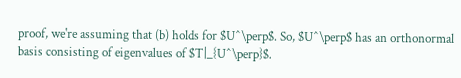proof, we're assuming that (b) holds for $U^\perp$. So, $U^\perp$ has an orthonormal basis consisting of eigenvalues of $T|_{U^\perp}$.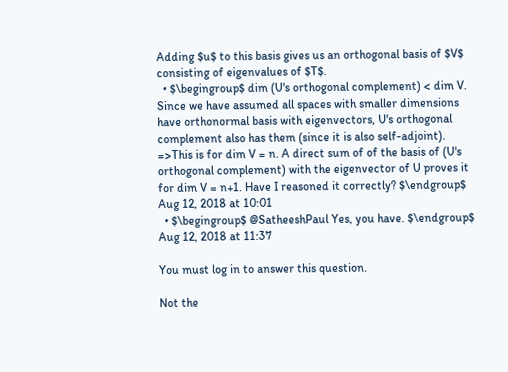Adding $u$ to this basis gives us an orthogonal basis of $V$ consisting of eigenvalues of $T$.
  • $\begingroup$ dim (U's orthogonal complement) < dim V. Since we have assumed all spaces with smaller dimensions have orthonormal basis with eigenvectors, U's orthogonal complement also has them (since it is also self-adjoint). =>This is for dim V = n. A direct sum of of the basis of (U's orthogonal complement) with the eigenvector of U proves it for dim V = n+1. Have I reasoned it correctly? $\endgroup$ Aug 12, 2018 at 10:01
  • $\begingroup$ @SatheeshPaul Yes, you have. $\endgroup$ Aug 12, 2018 at 11:37

You must log in to answer this question.

Not the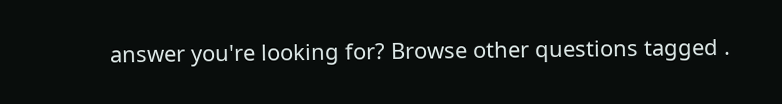answer you're looking for? Browse other questions tagged .